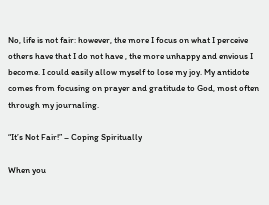No, life is not fair: however, the more I focus on what I perceive others have that I do not have , the more unhappy and envious I become. I could easily allow myself to lose my joy. My antidote comes from focusing on prayer and gratitude to God, most often through my journaling.

“It’s Not Fair!” – Coping Spiritually

When you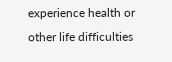experience health or other life difficulties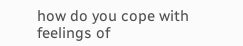how do you cope with feelings of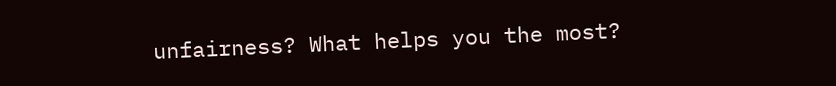unfairness? What helps you the most?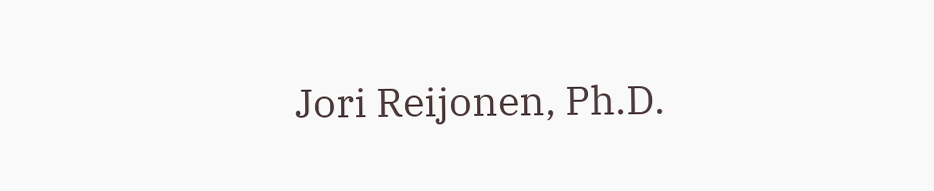Jori Reijonen, Ph.D.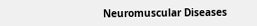Neuromuscular Diseases